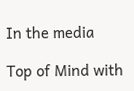In the media

Top of Mind with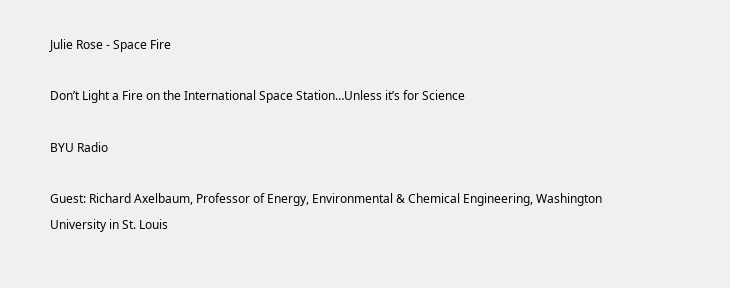Julie Rose - Space Fire

Don’t Light a Fire on the International Space Station…Unless it’s for Science

BYU Radio

Guest: Richard Axelbaum, Professor of Energy, Environmental & Chemical Engineering, Washington University in St. Louis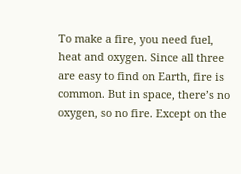To make a fire, you need fuel, heat and oxygen. Since all three are easy to find on Earth, fire is common. But in space, there’s no oxygen, so no fire. Except on the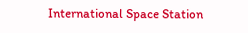International Space Station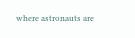where astronauts are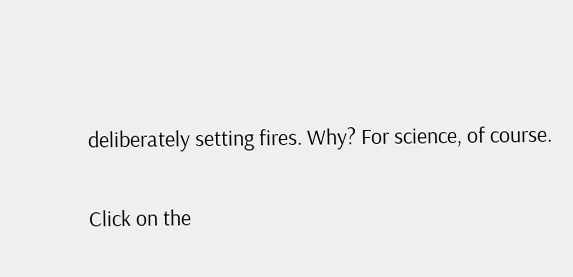deliberately setting fires. Why? For science, of course.

Click on the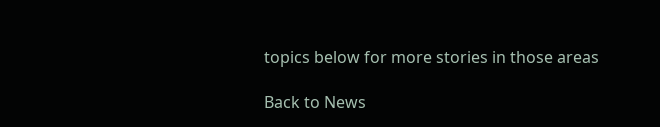topics below for more stories in those areas

Back to News